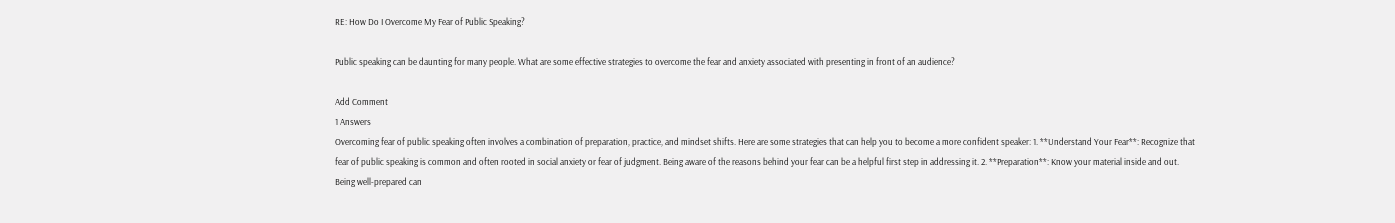RE: How Do I Overcome My Fear of Public Speaking?

Public speaking can be daunting for many people. What are some effective strategies to overcome the fear and anxiety associated with presenting in front of an audience?

Add Comment
1 Answers
Overcoming fear of public speaking often involves a combination of preparation, practice, and mindset shifts. Here are some strategies that can help you to become a more confident speaker: 1. **Understand Your Fear**: Recognize that fear of public speaking is common and often rooted in social anxiety or fear of judgment. Being aware of the reasons behind your fear can be a helpful first step in addressing it. 2. **Preparation**: Know your material inside and out. Being well-prepared can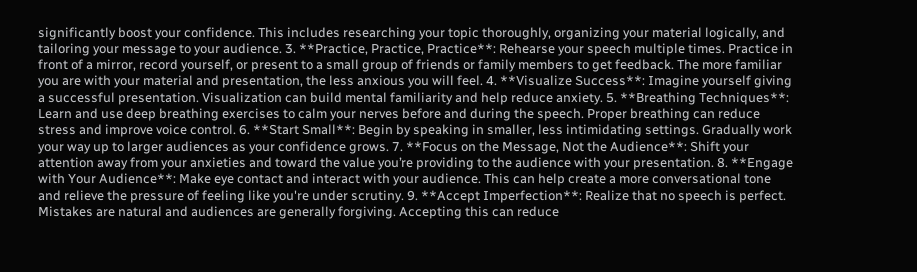significantly boost your confidence. This includes researching your topic thoroughly, organizing your material logically, and tailoring your message to your audience. 3. **Practice, Practice, Practice**: Rehearse your speech multiple times. Practice in front of a mirror, record yourself, or present to a small group of friends or family members to get feedback. The more familiar you are with your material and presentation, the less anxious you will feel. 4. **Visualize Success**: Imagine yourself giving a successful presentation. Visualization can build mental familiarity and help reduce anxiety. 5. **Breathing Techniques**: Learn and use deep breathing exercises to calm your nerves before and during the speech. Proper breathing can reduce stress and improve voice control. 6. **Start Small**: Begin by speaking in smaller, less intimidating settings. Gradually work your way up to larger audiences as your confidence grows. 7. **Focus on the Message, Not the Audience**: Shift your attention away from your anxieties and toward the value you’re providing to the audience with your presentation. 8. **Engage with Your Audience**: Make eye contact and interact with your audience. This can help create a more conversational tone and relieve the pressure of feeling like you're under scrutiny. 9. **Accept Imperfection**: Realize that no speech is perfect. Mistakes are natural and audiences are generally forgiving. Accepting this can reduce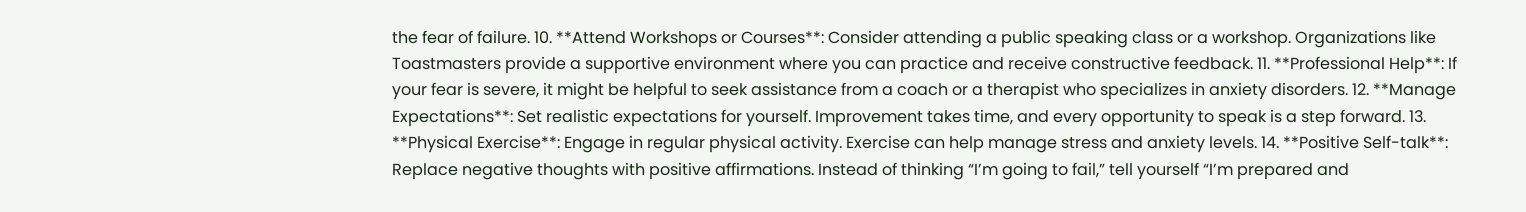the fear of failure. 10. **Attend Workshops or Courses**: Consider attending a public speaking class or a workshop. Organizations like Toastmasters provide a supportive environment where you can practice and receive constructive feedback. 11. **Professional Help**: If your fear is severe, it might be helpful to seek assistance from a coach or a therapist who specializes in anxiety disorders. 12. **Manage Expectations**: Set realistic expectations for yourself. Improvement takes time, and every opportunity to speak is a step forward. 13. **Physical Exercise**: Engage in regular physical activity. Exercise can help manage stress and anxiety levels. 14. **Positive Self-talk**: Replace negative thoughts with positive affirmations. Instead of thinking “I’m going to fail,” tell yourself “I’m prepared and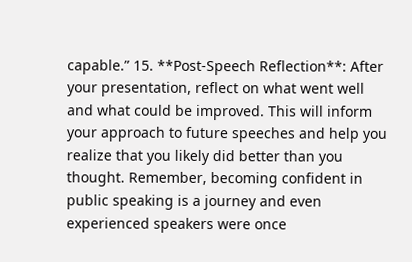capable.” 15. **Post-Speech Reflection**: After your presentation, reflect on what went well and what could be improved. This will inform your approach to future speeches and help you realize that you likely did better than you thought. Remember, becoming confident in public speaking is a journey and even experienced speakers were once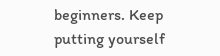beginners. Keep putting yourself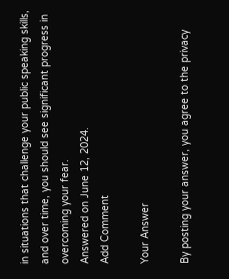in situations that challenge your public speaking skills, and over time, you should see significant progress in overcoming your fear.
Answered on June 12, 2024.
Add Comment

Your Answer

By posting your answer, you agree to the privacy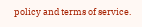policy and terms of service.